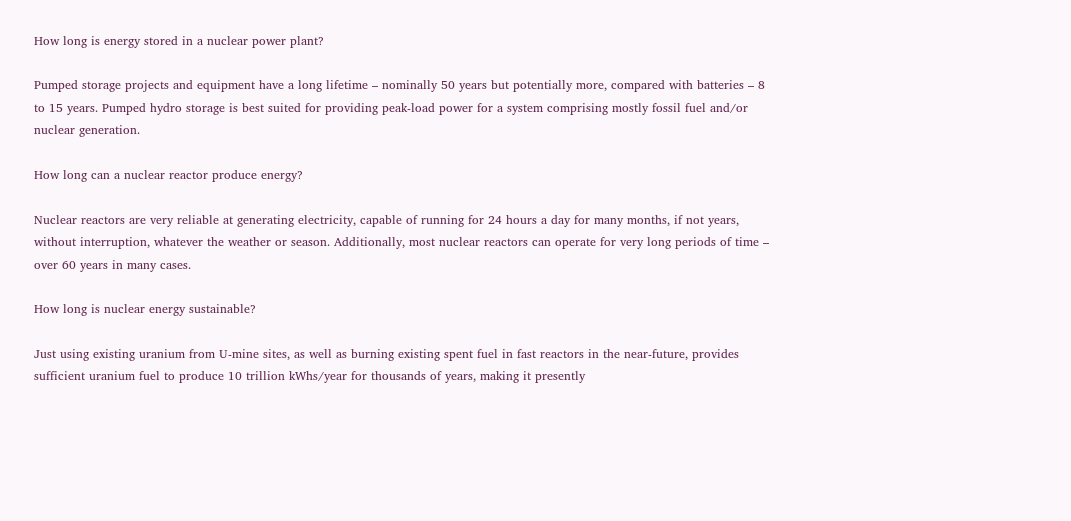How long is energy stored in a nuclear power plant?

Pumped storage projects and equipment have a long lifetime – nominally 50 years but potentially more, compared with batteries – 8 to 15 years. Pumped hydro storage is best suited for providing peak-load power for a system comprising mostly fossil fuel and/or nuclear generation.

How long can a nuclear reactor produce energy?

Nuclear reactors are very reliable at generating electricity, capable of running for 24 hours a day for many months, if not years, without interruption, whatever the weather or season. Additionally, most nuclear reactors can operate for very long periods of time – over 60 years in many cases.

How long is nuclear energy sustainable?

Just using existing uranium from U-mine sites, as well as burning existing spent fuel in fast reactors in the near-future, provides sufficient uranium fuel to produce 10 trillion kWhs/year for thousands of years, making it presently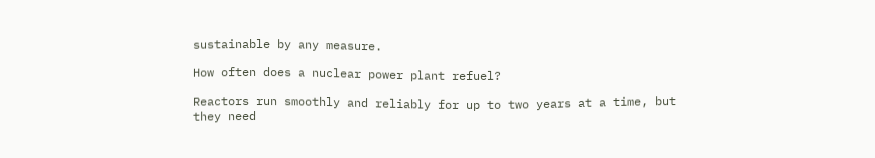sustainable by any measure.

How often does a nuclear power plant refuel?

Reactors run smoothly and reliably for up to two years at a time, but they need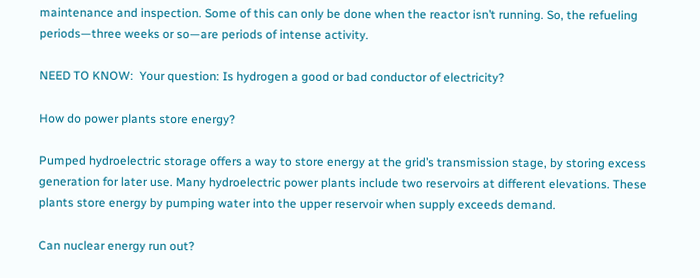maintenance and inspection. Some of this can only be done when the reactor isn’t running. So, the refueling periods—three weeks or so—are periods of intense activity.

NEED TO KNOW:  Your question: Is hydrogen a good or bad conductor of electricity?

How do power plants store energy?

Pumped hydroelectric storage offers a way to store energy at the grid’s transmission stage, by storing excess generation for later use. Many hydroelectric power plants include two reservoirs at different elevations. These plants store energy by pumping water into the upper reservoir when supply exceeds demand.

Can nuclear energy run out?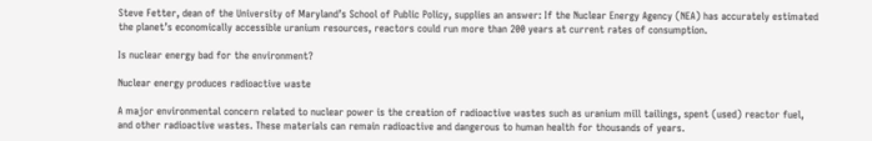Steve Fetter, dean of the University of Maryland’s School of Public Policy, supplies an answer: If the Nuclear Energy Agency (NEA) has accurately estimated the planet’s economically accessible uranium resources, reactors could run more than 200 years at current rates of consumption.

Is nuclear energy bad for the environment?

Nuclear energy produces radioactive waste

A major environmental concern related to nuclear power is the creation of radioactive wastes such as uranium mill tailings, spent (used) reactor fuel, and other radioactive wastes. These materials can remain radioactive and dangerous to human health for thousands of years.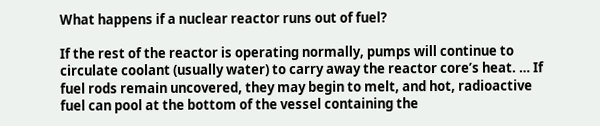What happens if a nuclear reactor runs out of fuel?

If the rest of the reactor is operating normally, pumps will continue to circulate coolant (usually water) to carry away the reactor core’s heat. … If fuel rods remain uncovered, they may begin to melt, and hot, radioactive fuel can pool at the bottom of the vessel containing the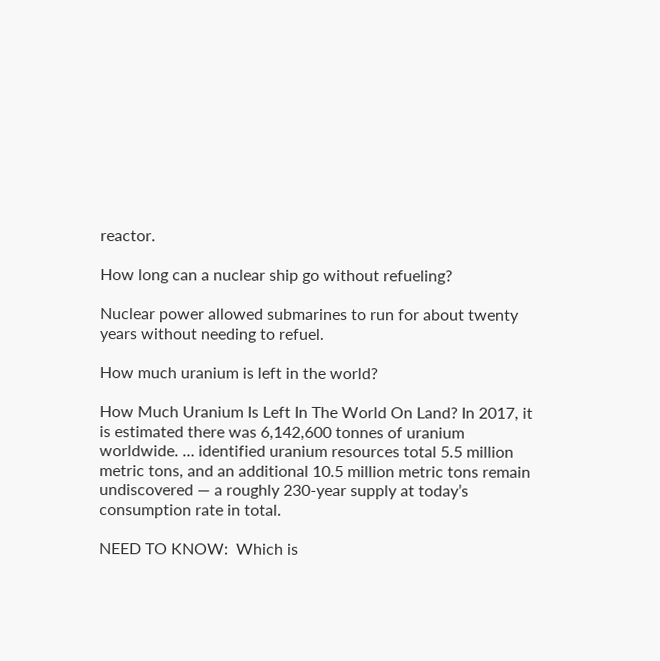reactor.

How long can a nuclear ship go without refueling?

Nuclear power allowed submarines to run for about twenty years without needing to refuel.

How much uranium is left in the world?

How Much Uranium Is Left In The World On Land? In 2017, it is estimated there was 6,142,600 tonnes of uranium worldwide. … identified uranium resources total 5.5 million metric tons, and an additional 10.5 million metric tons remain undiscovered — a roughly 230-year supply at today’s consumption rate in total.

NEED TO KNOW:  Which is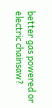better gas powered or electric chainsaw?